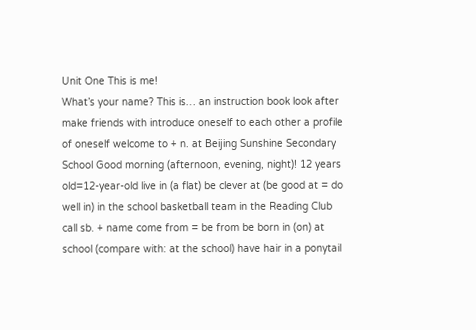Unit One This is me!
What’s your name? This is… an instruction book look after make friends with introduce oneself to each other a profile of oneself welcome to + n. at Beijing Sunshine Secondary School Good morning (afternoon, evening, night)! 12 years old=12-year-old live in (a flat) be clever at (be good at = do well in) in the school basketball team in the Reading Club call sb. + name come from = be from be born in (on) at school (compare with: at the school) have hair in a ponytail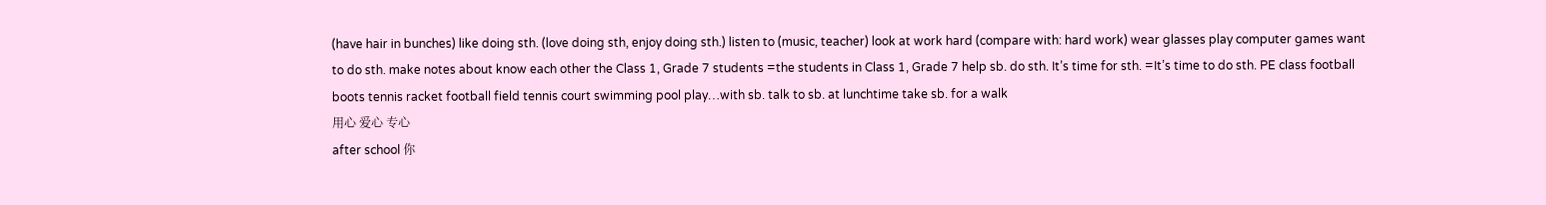(have hair in bunches) like doing sth. (love doing sth, enjoy doing sth.) listen to (music, teacher) look at work hard (compare with: hard work) wear glasses play computer games want to do sth. make notes about know each other the Class 1, Grade 7 students =the students in Class 1, Grade 7 help sb. do sth. It’s time for sth. =It’s time to do sth. PE class football boots tennis racket football field tennis court swimming pool play…with sb. talk to sb. at lunchtime take sb. for a walk
用心 爱心 专心
after school 你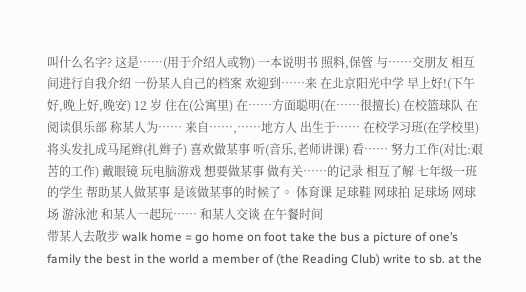叫什么名字? 这是……(用于介绍人或物) 一本说明书 照料,保管 与……交朋友 相互间进行自我介绍 一份某人自己的档案 欢迎到……来 在北京阳光中学 早上好!(下午好,晚上好,晚安) 12 岁 住在(公寓里) 在……方面聪明(在……很擅长) 在校篮球队 在阅读俱乐部 称某人为…… 来自……,……地方人 出生于…… 在校学习班(在学校里) 将头发扎成马尾辫(扎辫子) 喜欢做某事 听(音乐,老师讲课) 看…… 努力工作(对比:艰苦的工作) 戴眼镜 玩电脑游戏 想要做某事 做有关……的记录 相互了解 七年级一班的学生 帮助某人做某事 是该做某事的时候了。 体育课 足球鞋 网球拍 足球场 网球场 游泳池 和某人一起玩…… 和某人交谈 在午餐时间
带某人去散步 walk home = go home on foot take the bus a picture of one’s family the best in the world a member of (the Reading Club) write to sb. at the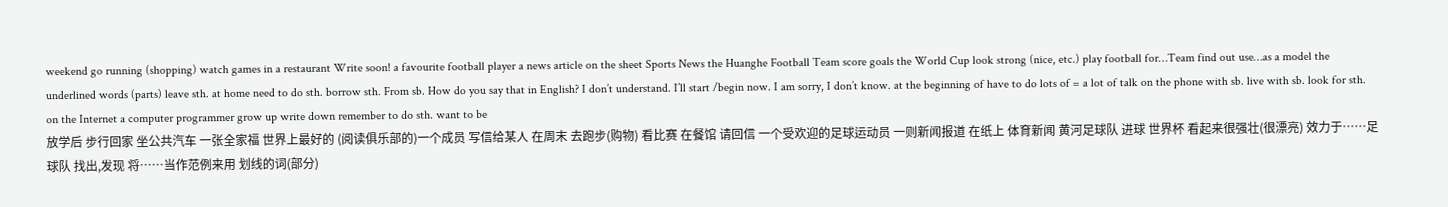weekend go running (shopping) watch games in a restaurant Write soon! a favourite football player a news article on the sheet Sports News the Huanghe Football Team score goals the World Cup look strong (nice, etc.) play football for…Team find out use…as a model the underlined words (parts) leave sth. at home need to do sth. borrow sth. From sb. How do you say that in English? I don’t understand. I’ll start /begin now. I am sorry, I don’t know. at the beginning of have to do lots of = a lot of talk on the phone with sb. live with sb. look for sth. on the Internet a computer programmer grow up write down remember to do sth. want to be
放学后 步行回家 坐公共汽车 一张全家福 世界上最好的 (阅读俱乐部的)一个成员 写信给某人 在周末 去跑步(购物) 看比赛 在餐馆 请回信 一个受欢迎的足球运动员 一则新闻报道 在纸上 体育新闻 黄河足球队 进球 世界杯 看起来很强壮(很漂亮) 效力于……足球队 找出,发现 将……当作范例来用 划线的词(部分)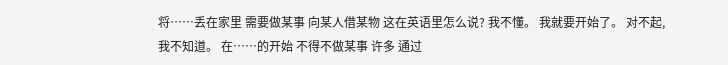将……丢在家里 需要做某事 向某人借某物 这在英语里怎么说? 我不懂。 我就要开始了。 对不起,我不知道。 在……的开始 不得不做某事 许多 通过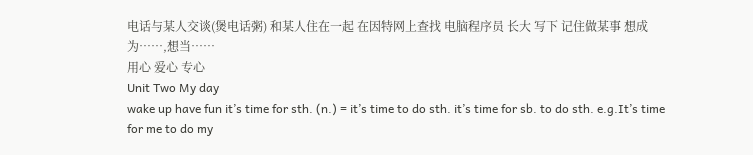电话与某人交谈(煲电话粥) 和某人住在一起 在因特网上查找 电脑程序员 长大 写下 记住做某事 想成为……,想当……
用心 爱心 专心
Unit Two My day
wake up have fun it’s time for sth. (n.) = it’s time to do sth. it’s time for sb. to do sth. e.g.It’s time for me to do my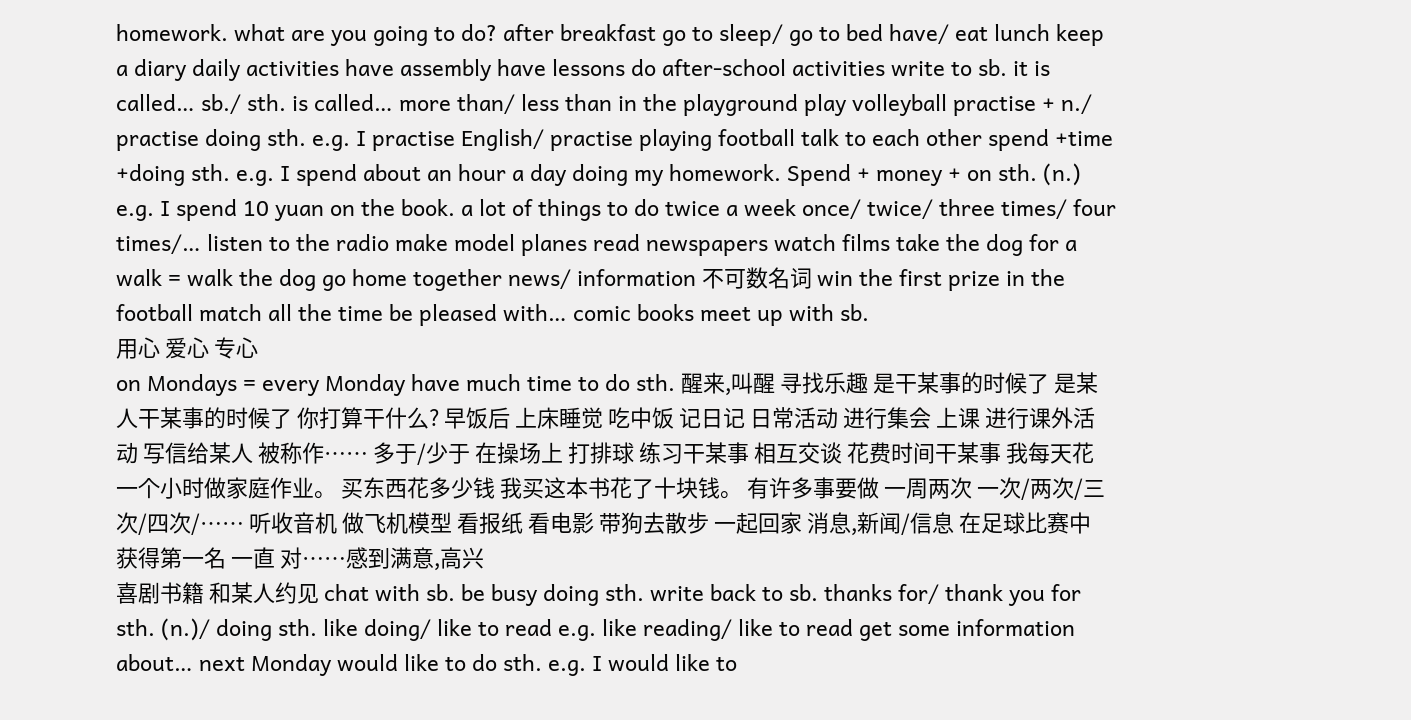homework. what are you going to do? after breakfast go to sleep/ go to bed have/ eat lunch keep a diary daily activities have assembly have lessons do after-school activities write to sb. it is called… sb./ sth. is called… more than/ less than in the playground play volleyball practise + n./ practise doing sth. e.g. I practise English/ practise playing football talk to each other spend +time +doing sth. e.g. I spend about an hour a day doing my homework. Spend + money + on sth. (n.) e.g. I spend 10 yuan on the book. a lot of things to do twice a week once/ twice/ three times/ four times/… listen to the radio make model planes read newspapers watch films take the dog for a walk = walk the dog go home together news/ information 不可数名词 win the first prize in the football match all the time be pleased with… comic books meet up with sb.
用心 爱心 专心
on Mondays = every Monday have much time to do sth. 醒来,叫醒 寻找乐趣 是干某事的时候了 是某人干某事的时候了 你打算干什么? 早饭后 上床睡觉 吃中饭 记日记 日常活动 进行集会 上课 进行课外活动 写信给某人 被称作…… 多于/少于 在操场上 打排球 练习干某事 相互交谈 花费时间干某事 我每天花一个小时做家庭作业。 买东西花多少钱 我买这本书花了十块钱。 有许多事要做 一周两次 一次/两次/三次/四次/…… 听收音机 做飞机模型 看报纸 看电影 带狗去散步 一起回家 消息,新闻/信息 在足球比赛中获得第一名 一直 对……感到满意,高兴
喜剧书籍 和某人约见 chat with sb. be busy doing sth. write back to sb. thanks for/ thank you for sth. (n.)/ doing sth. like doing/ like to read e.g. like reading/ like to read get some information about… next Monday would like to do sth. e.g. I would like to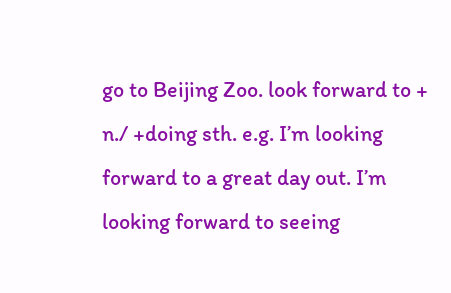go to Beijing Zoo. look forward to + n./ +doing sth. e.g. I’m looking forward to a great day out. I’m looking forward to seeing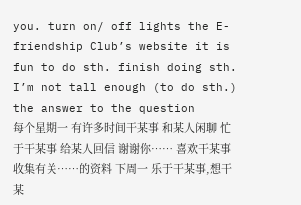you. turn on/ off lights the E-friendship Club’s website it is fun to do sth. finish doing sth. I’m not tall enough (to do sth.) the answer to the question
每个星期一 有许多时间干某事 和某人闲聊 忙于干某事 给某人回信 谢谢你…… 喜欢干某事 收集有关……的资料 下周一 乐于干某事,想干某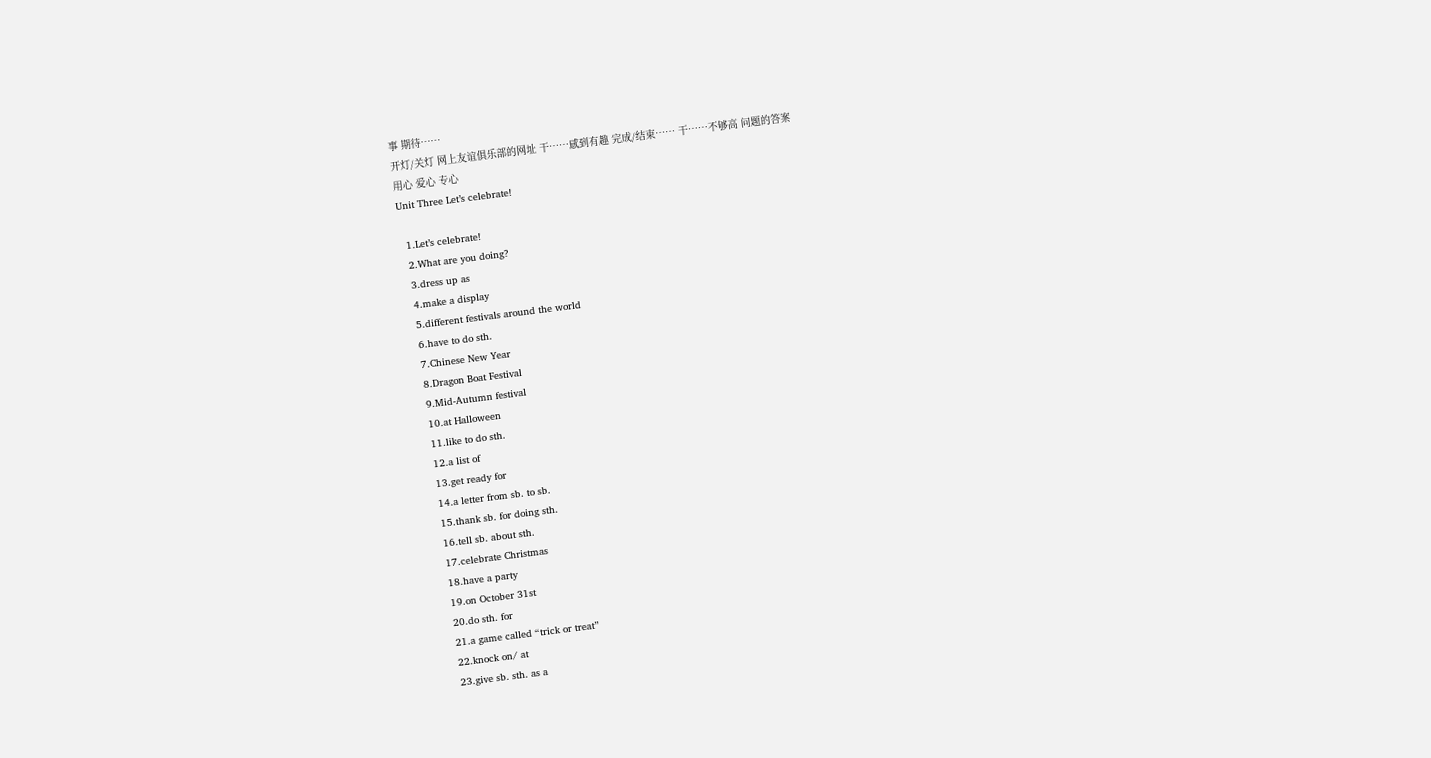事 期待……
开灯/关灯 网上友谊俱乐部的网址 干……感到有趣 完成/结束…… 干……不够高 问题的答案
用心 爱心 专心
Unit Three Let’s celebrate!

  1.Let’s celebrate!
  2.What are you doing?
  3.dress up as
  4.make a display
  5.different festivals around the world
  6.have to do sth.
  7.Chinese New Year
  8.Dragon Boat Festival
  9.Mid-Autumn festival
  10.at Halloween
  11.like to do sth.
  12.a list of
  13.get ready for
  14.a letter from sb. to sb.
  15.thank sb. for doing sth.
  16.tell sb. about sth.
  17.celebrate Christmas
  18.have a party
  19.on October 31st
  20.do sth. for
  21.a game called “trick or treat”
  22.knock on/ at
  23.give sb. sth. as a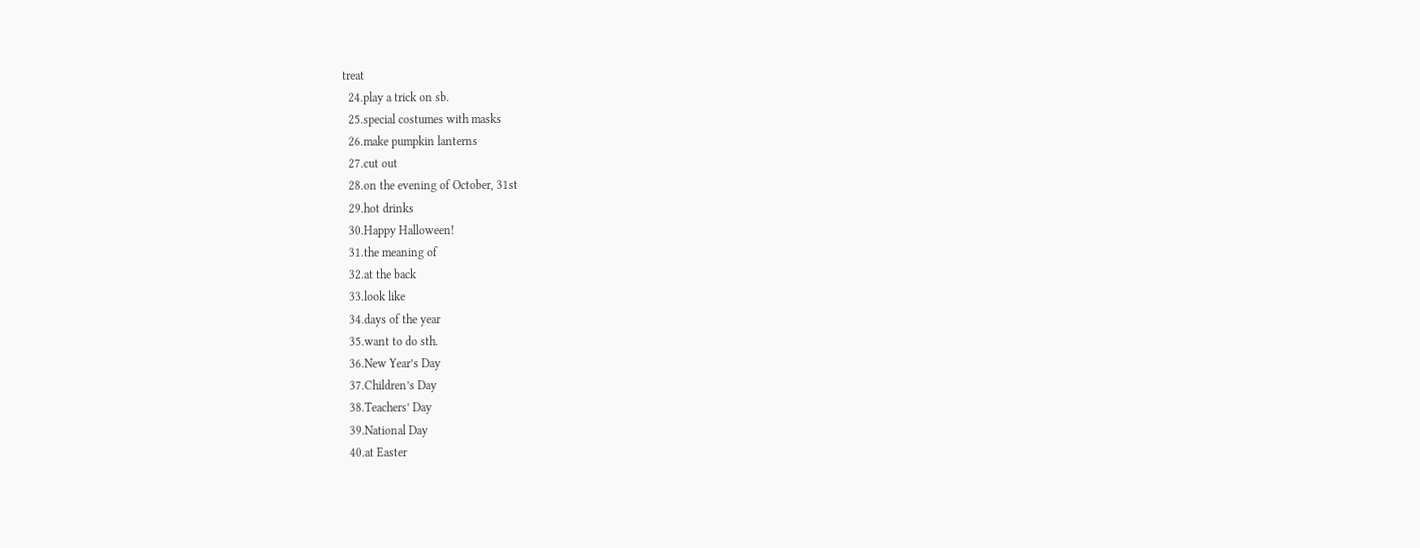treat
  24.play a trick on sb.
  25.special costumes with masks
  26.make pumpkin lanterns
  27.cut out
  28.on the evening of October, 31st
  29.hot drinks
  30.Happy Halloween!
  31.the meaning of
  32.at the back
  33.look like
  34.days of the year
  35.want to do sth.
  36.New Year’s Day
  37.Children’s Day
  38.Teachers’ Day
  39.National Day
  40.at Easter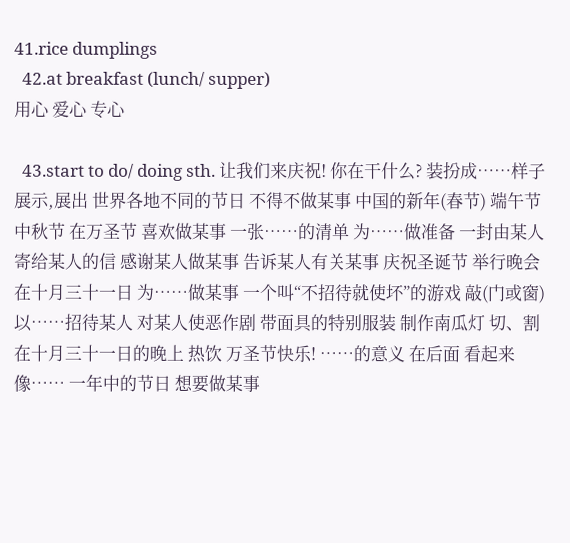41.rice dumplings
  42.at breakfast (lunch/ supper)
用心 爱心 专心

  43.start to do/ doing sth. 让我们来庆祝! 你在干什么? 装扮成……样子 展示,展出 世界各地不同的节日 不得不做某事 中国的新年(春节) 端午节 中秋节 在万圣节 喜欢做某事 一张……的清单 为……做准备 一封由某人寄给某人的信 感谢某人做某事 告诉某人有关某事 庆祝圣诞节 举行晚会 在十月三十一日 为……做某事 一个叫“不招待就使坏”的游戏 敲(门或窗) 以……招待某人 对某人使恶作剧 带面具的特别服装 制作南瓜灯 切、割 在十月三十一日的晚上 热饮 万圣节快乐! ……的意义 在后面 看起来像…… 一年中的节日 想要做某事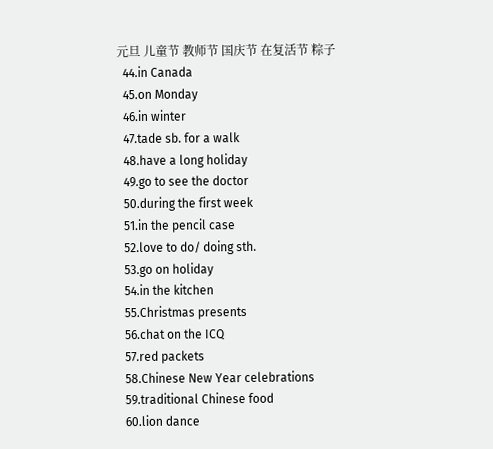元旦 儿童节 教师节 国庆节 在复活节 粽子
  44.in Canada
  45.on Monday
  46.in winter
  47.tade sb. for a walk
  48.have a long holiday
  49.go to see the doctor
  50.during the first week
  51.in the pencil case
  52.love to do/ doing sth.
  53.go on holiday
  54.in the kitchen
  55.Christmas presents
  56.chat on the ICQ
  57.red packets
  58.Chinese New Year celebrations
  59.traditional Chinese food
  60.lion dance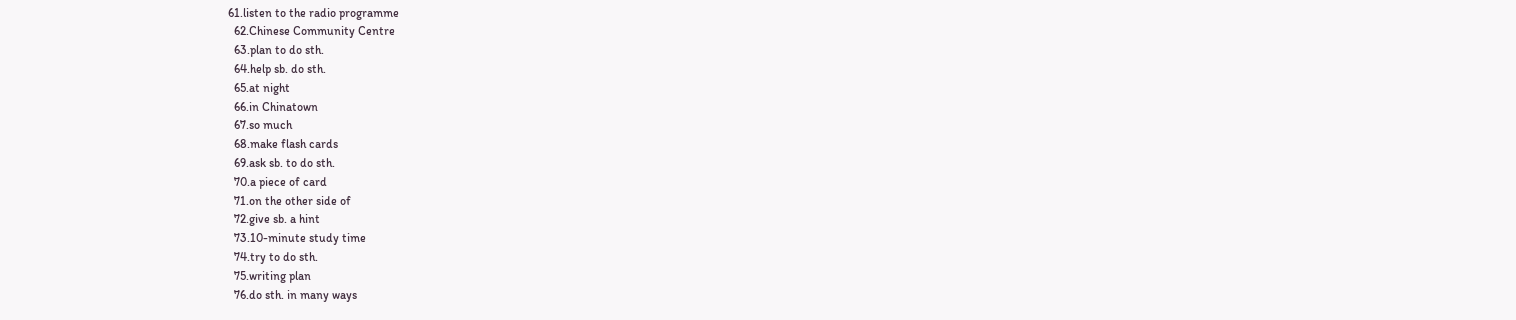61.listen to the radio programme
  62.Chinese Community Centre
  63.plan to do sth.
  64.help sb. do sth.
  65.at night
  66.in Chinatown
  67.so much
  68.make flash cards
  69.ask sb. to do sth.
  70.a piece of card
  71.on the other side of
  72.give sb. a hint
  73.10-minute study time
  74.try to do sth.
  75.writing plan
  76.do sth. in many ways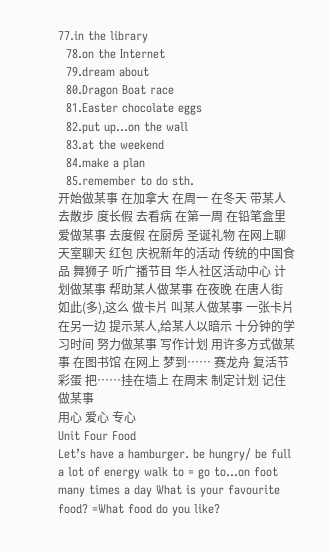77.in the library
  78.on the Internet
  79.dream about
  80.Dragon Boat race
  81.Easter chocolate eggs
  82.put up…on the wall
  83.at the weekend
  84.make a plan
  85.remember to do sth.
开始做某事 在加拿大 在周一 在冬天 带某人去散步 度长假 去看病 在第一周 在铅笔盒里 爱做某事 去度假 在厨房 圣诞礼物 在网上聊天室聊天 红包 庆祝新年的活动 传统的中国食品 舞狮子 听广播节目 华人社区活动中心 计划做某事 帮助某人做某事 在夜晚 在唐人街 如此(多),这么 做卡片 叫某人做某事 一张卡片 在另一边 提示某人,给某人以暗示 十分钟的学习时间 努力做某事 写作计划 用许多方式做某事 在图书馆 在网上 梦到…… 赛龙舟 复活节彩蛋 把……挂在墙上 在周末 制定计划 记住做某事
用心 爱心 专心
Unit Four Food
Let’s have a hamburger. be hungry/ be full a lot of energy walk to = go to…on foot many times a day What is your favourite food? =What food do you like?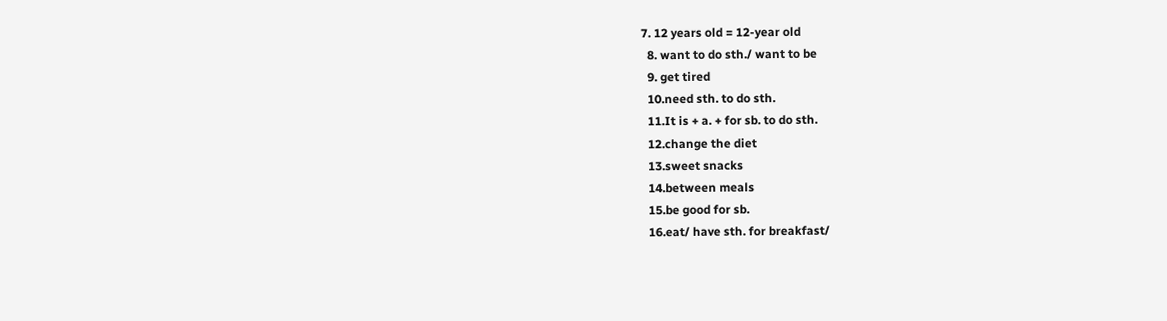7. 12 years old = 12-year old
  8. want to do sth./ want to be
  9. get tired
  10.need sth. to do sth.
  11.It is + a. + for sb. to do sth.
  12.change the diet
  13.sweet snacks
  14.between meals
  15.be good for sb.
  16.eat/ have sth. for breakfast/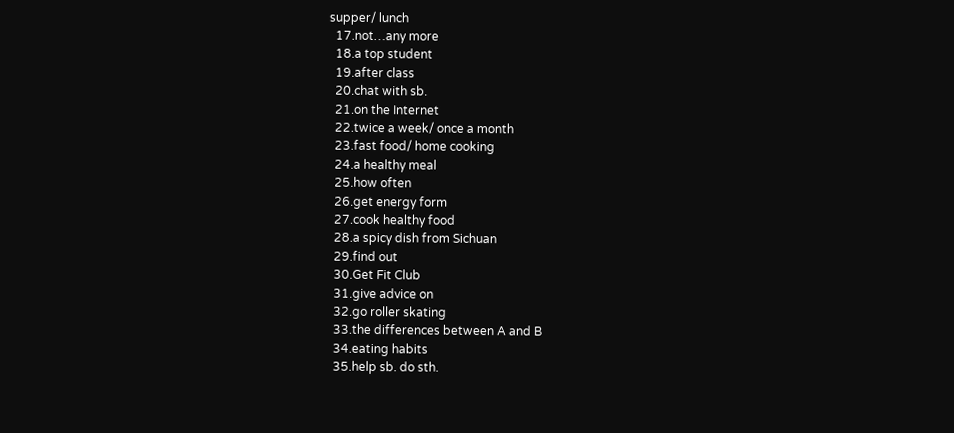supper/ lunch
  17.not…any more
  18.a top student
  19.after class
  20.chat with sb.
  21.on the Internet
  22.twice a week/ once a month
  23.fast food/ home cooking
  24.a healthy meal
  25.how often
  26.get energy form
  27.cook healthy food
  28.a spicy dish from Sichuan
  29.find out
  30.Get Fit Club
  31.give advice on
  32.go roller skating
  33.the differences between A and B
  34.eating habits
  35.help sb. do sth.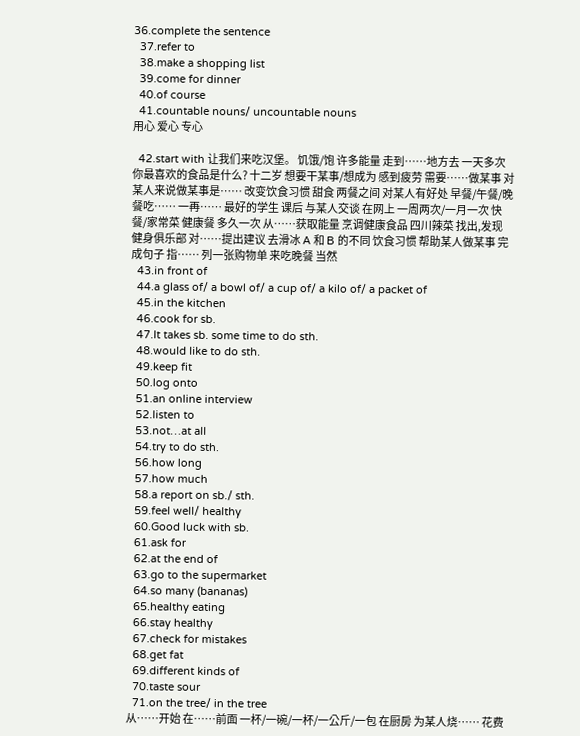36.complete the sentence
  37.refer to
  38.make a shopping list
  39.come for dinner
  40.of course
  41.countable nouns/ uncountable nouns
用心 爱心 专心

  42.start with 让我们来吃汉堡。 饥饿/饱 许多能量 走到……地方去 一天多次 你最喜欢的食品是什么? 十二岁 想要干某事/想成为 感到疲劳 需要……做某事 对某人来说做某事是…… 改变饮食习惯 甜食 两餐之间 对某人有好处 早餐/午餐/晚餐吃…… 一再…… 最好的学生 课后 与某人交谈 在网上 一周两次/一月一次 快餐/家常菜 健康餐 多久一次 从……获取能量 烹调健康食品 四川辣菜 找出,发现 健身俱乐部 对……提出建议 去滑冰 A 和 B 的不同 饮食习惯 帮助某人做某事 完成句子 指…… 列一张购物单 来吃晚餐 当然
  43.in front of
  44.a glass of/ a bowl of/ a cup of/ a kilo of/ a packet of
  45.in the kitchen
  46.cook for sb.
  47.It takes sb. some time to do sth.
  48.would like to do sth.
  49.keep fit
  50.log onto
  51.an online interview
  52.listen to
  53.not…at all
  54.try to do sth.
  56.how long
  57.how much
  58.a report on sb./ sth.
  59.feel well/ healthy
  60.Good luck with sb.
  61.ask for
  62.at the end of
  63.go to the supermarket
  64.so many (bananas)
  65.healthy eating
  66.stay healthy
  67.check for mistakes
  68.get fat
  69.different kinds of
  70.taste sour
  71.on the tree/ in the tree
从……开始 在……前面 一杯/一碗/一杯/一公斤/一包 在厨房 为某人烧…… 花费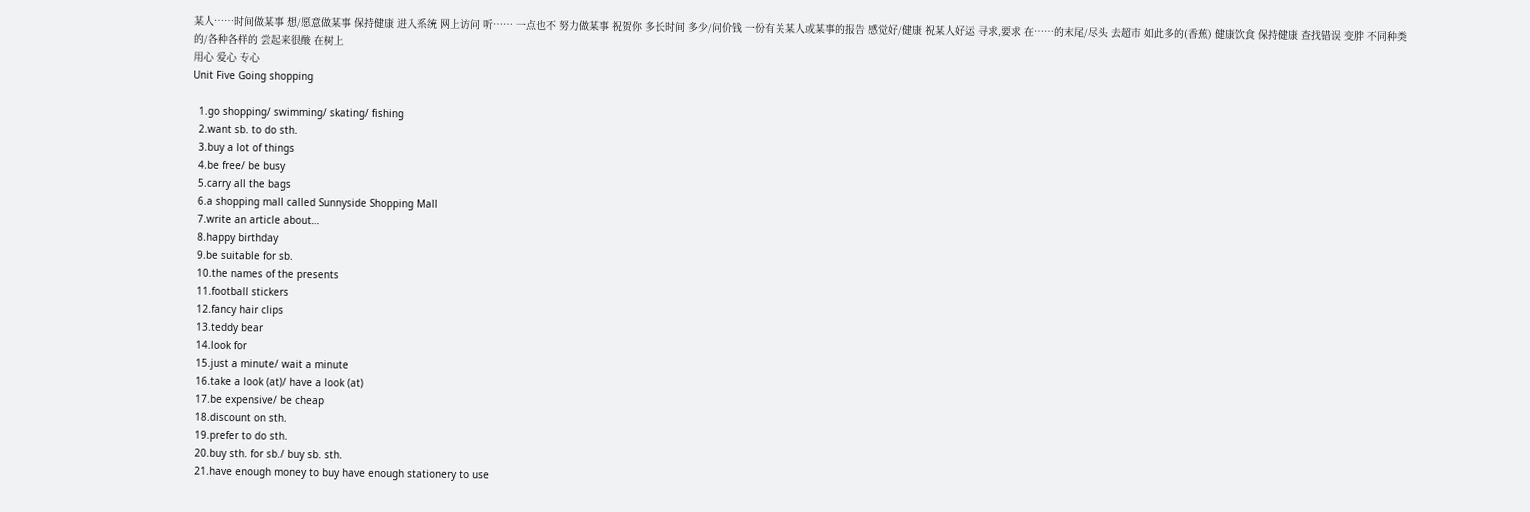某人……时间做某事 想/愿意做某事 保持健康 进入系统 网上访问 听…… 一点也不 努力做某事 祝贺你 多长时间 多少/问价钱 一份有关某人或某事的报告 感觉好/健康 祝某人好运 寻求,要求 在……的末尾/尽头 去超市 如此多的(香蕉) 健康饮食 保持健康 查找错误 变胖 不同种类的/各种各样的 尝起来很酸 在树上
用心 爱心 专心
Unit Five Going shopping

  1.go shopping/ swimming/ skating/ fishing
  2.want sb. to do sth.
  3.buy a lot of things
  4.be free/ be busy
  5.carry all the bags
  6.a shopping mall called Sunnyside Shopping Mall
  7.write an article about…
  8.happy birthday
  9.be suitable for sb.
  10.the names of the presents
  11.football stickers
  12.fancy hair clips
  13.teddy bear
  14.look for
  15.just a minute/ wait a minute
  16.take a look (at)/ have a look (at)
  17.be expensive/ be cheap
  18.discount on sth.
  19.prefer to do sth.
  20.buy sth. for sb./ buy sb. sth.
  21.have enough money to buy have enough stationery to use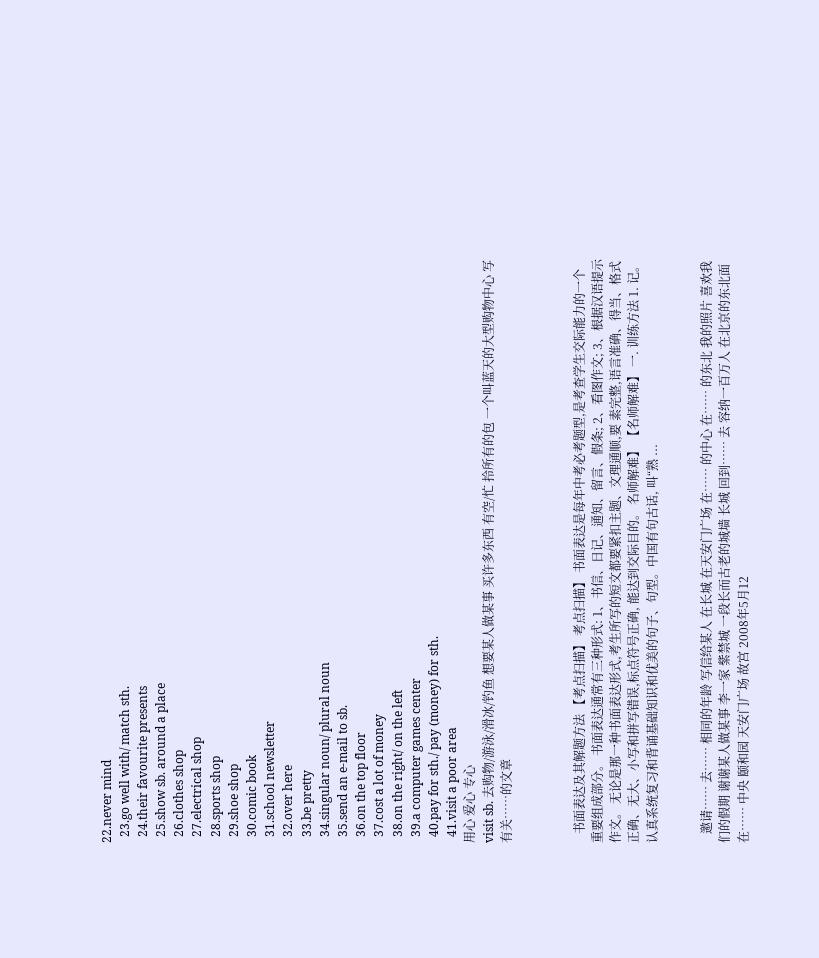22.never mind
  23.go well with/ match sth.
  24.their favourite presents
  25.show sb. around a place
  26.clothes shop
  27.electrical shop
  28.sports shop
  29.shoe shop
  30.comic book
  31.school newsletter
  32.over here
  33.be pretty
  34.singular noun/ plural noun
  35.send an e-mail to sb.
  36.on the top floor
  37.cost a lot of money
  38.on the right/ on the left
  39.a computer games center
  40.pay for sth./ pay (money) for sth.
  41.visit a poor area
用心 爱心 专心
visit sb. 去购物/游泳/滑冰/钓鱼 想要某人做某事 买许多东西 有空/忙 拎所有的包 一个叫蓝天的大型购物中心 写有关……的文章



   书面表达及其解题方法 【考点扫描】 考点扫描】 书面表达是每年中考必考题型,是考查学生交际能力的一个重要组成部分。 书面表达通常有三种形式: 1、书信、日记、通知、留言、假条; 2、看图作文; 3、根据汉语提示作文。 无论是那一种书面表达形式,考生所写的短文都要紧扣主题、文理通顺,要 素完整,语言准确、得当、格式正确、无大、小写和拼写错误,标点符号正确, 能达到交际目的。 名师解难】 【名师解难】 一. 训练方法 1. 记。认真系统复习和背诵基础知识和优美的句子、句型。中国有句古话, 叫“熟 ...


   邀请…… 去…… 相同的年龄 写信给某人 在长城 在天安门广场 在…… 的中心 在…… 的东北 我的照片 喜欢我们的假期 谢谢某人做某事 李一家 紫禁城 一段长而古老的城墙 长城 回到…… 去 容纳一百万人 在北京的东北面 在…… 中央 颐和园 天安门广场 故宫 2008年5月12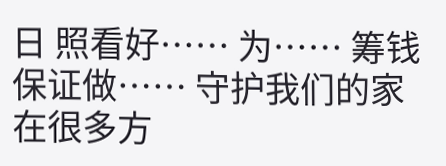日 照看好…… 为…… 筹钱 保证做…… 守护我们的家 在很多方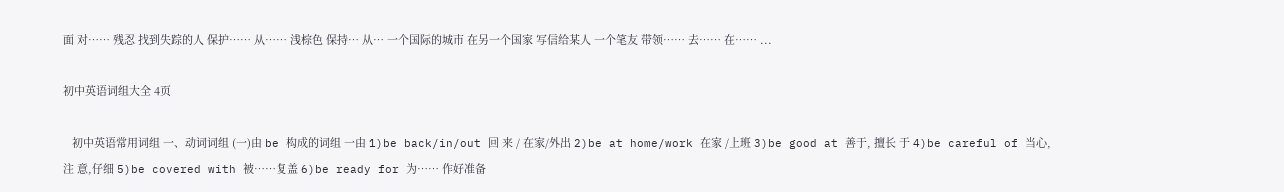面 对…… 残忍 找到失踪的人 保护…… 从…… 浅棕色 保持… 从… 一个国际的城市 在另一个国家 写信给某人 一个笔友 带领…… 去…… 在…… ...

初中英语词组大全 4页

   初中英语常用词组 一、动词词组 (一)由 be 构成的词组 一由 1)be back/in/out 回 来 / 在家/外出 2)be at home/work 在家 /上班 3)be good at 善于, 擅长 于 4)be careful of 当心, 注 意,仔细 5)be covered with 被……复盖 6)be ready for 为…… 作好准备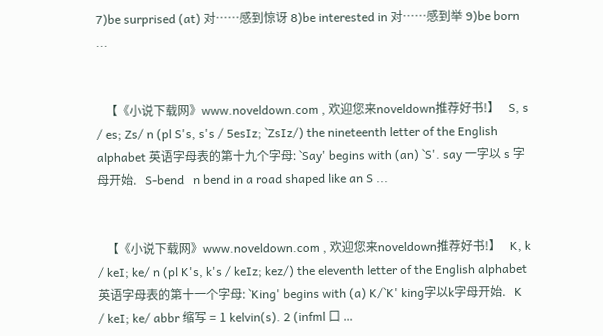7)be surprised (at) 对……感到惊讶 8)be interested in 对……感到举 9)be born ...


   【《小说下载网》www.noveldown.com , 欢迎您来noveldown推荐好书!】   S, s   / es; Zs/ n (pl S's, s's / 5esIz; `ZsIz/) the nineteenth letter of the English alphabet 英语字母表的第十九个字母: `Say' begins with (an) `S'. say 一字以 s 字母开始.   S-bend   n bend in a road shaped like an S ...


   【《小说下载网》www.noveldown.com , 欢迎您来noveldown推荐好书!】   K, k   / keI; ke/ n (pl K's, k's / keIz; kez/) the eleventh letter of the English alphabet 英语字母表的第十一个字母: `King' begins with (a) K/`K' king字以k字母开始.   K   / keI; ke/ abbr 缩写 = 1 kelvin(s). 2 (infml 口 ...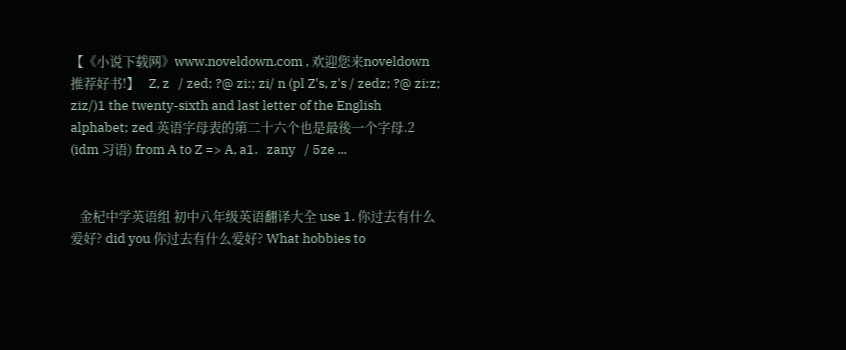【《小说下载网》www.noveldown.com , 欢迎您来noveldown推荐好书!】   Z, z   / zed; ?@ zi:; zi/ n (pl Z's, z's / zedz; ?@ zi:z; ziz/)1 the twenty-sixth and last letter of the English alphabet; zed 英语字母表的第二十六个也是最後一个字母.2 (idm 习语) from A to Z => A, a1.   zany   / 5ze ...


   金杞中学英语组 初中八年级英语翻译大全 use 1. 你过去有什么爱好? did you 你过去有什么爱好? What hobbies to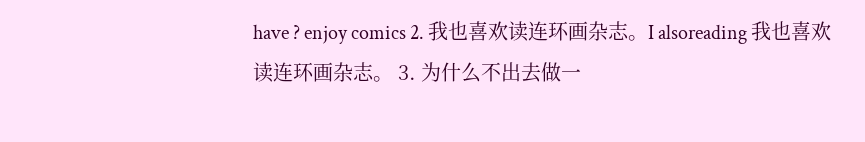have ? enjoy comics 2. 我也喜欢读连环画杂志。I alsoreading 我也喜欢读连环画杂志。 3. 为什么不出去做一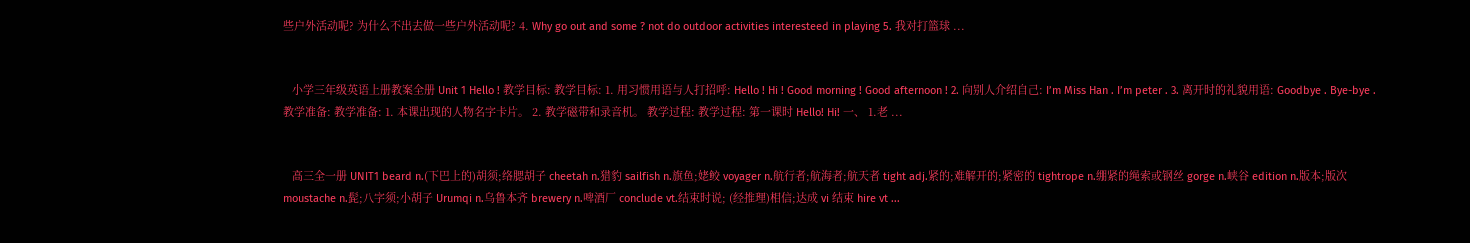些户外活动呢? 为什么不出去做一些户外活动呢? 4. Why go out and some ? not do outdoor activities interesteed in playing 5. 我对打篮球 ...


   小学三年级英语上册教案全册 Unit 1 Hello ! 教学目标: 教学目标: 1. 用习惯用语与人打招呼: Hello ! Hi ! Good morning ! Good afternoon ! 2. 向别人介绍自己: I’m Miss Han . I’m peter . 3. 离开时的礼貌用语: Goodbye . Bye-bye . 教学准备: 教学准备: 1. 本课出现的人物名字卡片。 2. 教学磁带和录音机。 教学过程: 教学过程: 第一课时 Hello! Hi! 一、 1.老 ...


   高三全一册 UNIT1 beard n.(下巴上的)胡须;络腮胡子 cheetah n.猎豹 sailfish n.旗鱼;姥鲛 voyager n.航行者;航海者;航天者 tight adj.紧的;难解开的;紧密的 tightrope n.绷紧的绳索或钢丝 gorge n.峡谷 edition n.版本;版次 moustache n.髭;八字须;小胡子 Urumqi n.乌鲁本齐 brewery n.啤酒厂 conclude vt.结束时说; (经推理)相信;达成 vi 结束 hire vt ...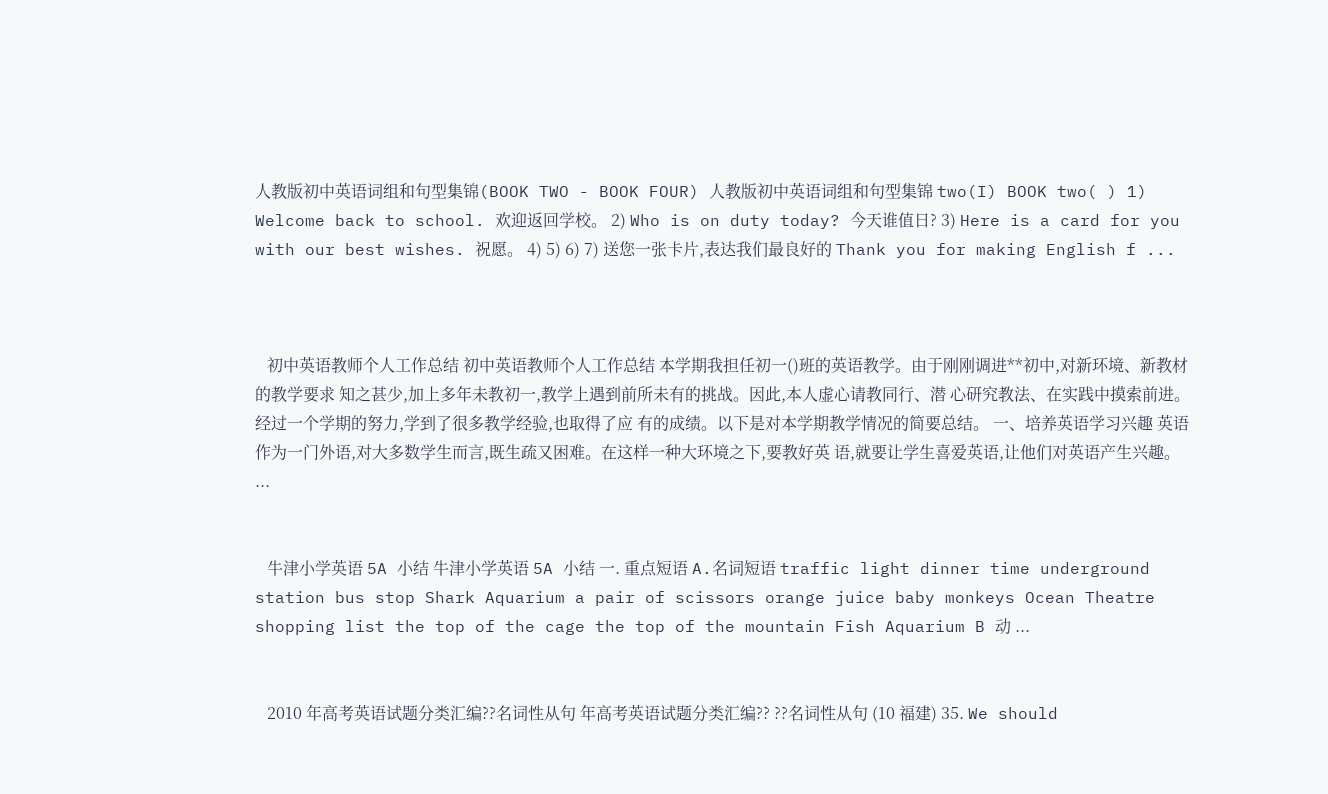人教版初中英语词组和句型集锦(BOOK TWO - BOOK FOUR) 人教版初中英语词组和句型集锦 two(I) BOOK two( ) 1) Welcome back to school. 欢迎返回学校。 2) Who is on duty today? 今天谁值日? 3) Here is a card for you with our best wishes. 祝愿。 4) 5) 6) 7) 送您一张卡片,表达我们最良好的 Thank you for making English f ...



   初中英语教师个人工作总结 初中英语教师个人工作总结 本学期我担任初一()班的英语教学。由于刚刚调进**初中,对新环境、新教材的教学要求 知之甚少,加上多年未教初一,教学上遇到前所未有的挑战。因此,本人虚心请教同行、潜 心研究教法、在实践中摸索前进。经过一个学期的努力,学到了很多教学经验,也取得了应 有的成绩。以下是对本学期教学情况的简要总结。 一、培养英语学习兴趣 英语作为一门外语,对大多数学生而言,既生疏又困难。在这样一种大环境之下,要教好英 语,就要让学生喜爱英语,让他们对英语产生兴趣。 ...


   牛津小学英语 5A 小结 牛津小学英语 5A 小结 一. 重点短语 A.名词短语 traffic light dinner time underground station bus stop Shark Aquarium a pair of scissors orange juice baby monkeys Ocean Theatre shopping list the top of the cage the top of the mountain Fish Aquarium B 动 ...


   2010 年高考英语试题分类汇编??名词性从句 年高考英语试题分类汇编?? ??名词性从句 (10 福建) 35. We should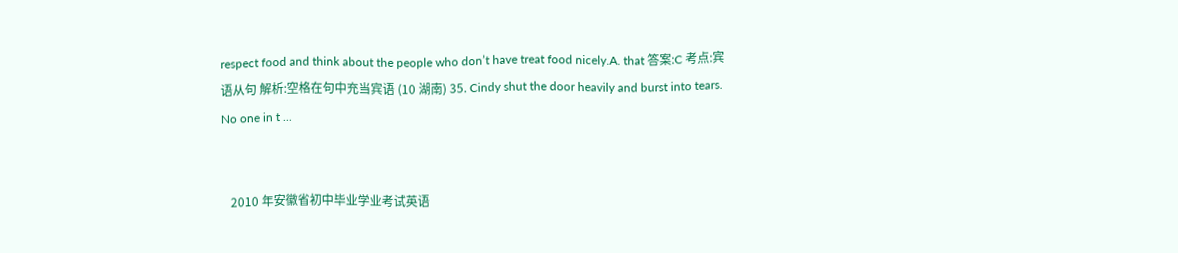respect food and think about the people who don’t have treat food nicely.A. that 答案:C 考点:宾语从句 解析:空格在句中充当宾语 (10 湖南) 35. Cindy shut the door heavily and burst into tears. No one in t ...


   2010 年安徽省初中毕业学业考试英语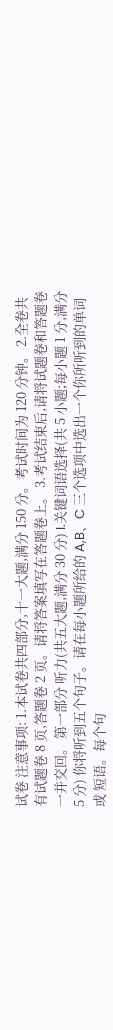试卷 注意事项: 1.本试卷共四部分,十一大题,满分 150 分。考试时间为 120 分钟。 2.全卷共有试题卷 8 页,答题卷 2 页。请将答案填写在答题卷上。 3.考试结束后,请将试题卷和答题卷一并交回。 第一部分 听力(共五大题,满分 30 分) I.关键词语选择(共 5 小题;每小题 1 分,满分 5 分) 你将听到五个句子。请在每小题所给的 A,B、C 三个选项中选出一个你所听到的单词或 短语。每个句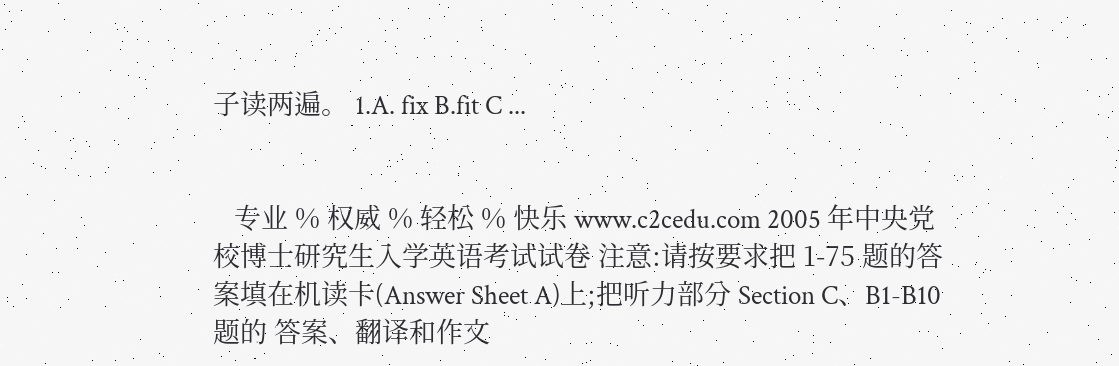子读两遍。 1.A. fix B.fit C ...


   专业 % 权威 % 轻松 % 快乐 www.c2cedu.com 2005 年中央党校博士研究生入学英语考试试卷 注意:请按要求把 1-75 题的答案填在机读卡(Answer Sheet A)上;把听力部分 Section C、B1-B10 题的 答案、翻译和作文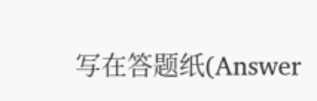写在答题纸(Answer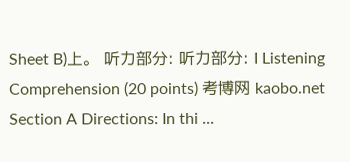Sheet B)上。 听力部分: 听力部分: I Listening Comprehension (20 points) 考博网 kaobo.net Section A Directions: In thi ...